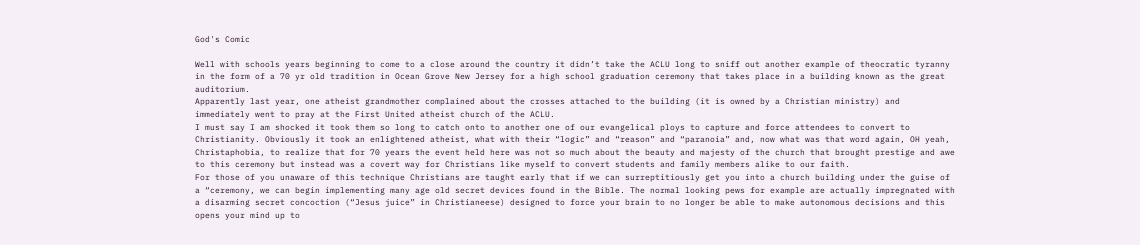God's Comic

Well with schools years beginning to come to a close around the country it didn’t take the ACLU long to sniff out another example of theocratic tyranny in the form of a 70 yr old tradition in Ocean Grove New Jersey for a high school graduation ceremony that takes place in a building known as the great auditorium.
Apparently last year, one atheist grandmother complained about the crosses attached to the building (it is owned by a Christian ministry) and immediately went to pray at the First United atheist church of the ACLU.
I must say I am shocked it took them so long to catch onto to another one of our evangelical ploys to capture and force attendees to convert to Christianity. Obviously it took an enlightened atheist, what with their “logic” and “reason” and “paranoia” and, now what was that word again, OH yeah, Christaphobia, to realize that for 70 years the event held here was not so much about the beauty and majesty of the church that brought prestige and awe to this ceremony but instead was a covert way for Christians like myself to convert students and family members alike to our faith.
For those of you unaware of this technique Christians are taught early that if we can surreptitiously get you into a church building under the guise of a “ceremony, we can begin implementing many age old secret devices found in the Bible. The normal looking pews for example are actually impregnated with a disarming secret concoction (“Jesus juice” in Christianeese) designed to force your brain to no longer be able to make autonomous decisions and this opens your mind up to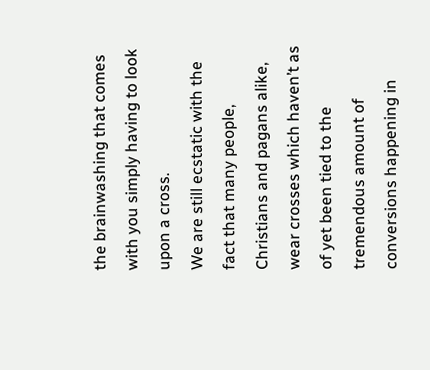the brainwashing that comes with you simply having to look upon a cross.
We are still ecstatic with the fact that many people, Christians and pagans alike, wear crosses which haven’t as of yet been tied to the tremendous amount of conversions happening in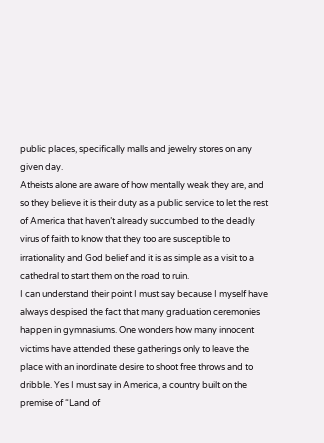public places, specifically malls and jewelry stores on any given day.
Atheists alone are aware of how mentally weak they are, and so they believe it is their duty as a public service to let the rest of America that haven’t already succumbed to the deadly virus of faith to know that they too are susceptible to irrationality and God belief and it is as simple as a visit to a cathedral to start them on the road to ruin.
I can understand their point I must say because I myself have always despised the fact that many graduation ceremonies happen in gymnasiums. One wonders how many innocent victims have attended these gatherings only to leave the place with an inordinate desire to shoot free throws and to dribble. Yes I must say in America, a country built on the premise of “Land of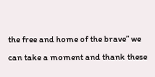the free and home of the brave” we can take a moment and thank these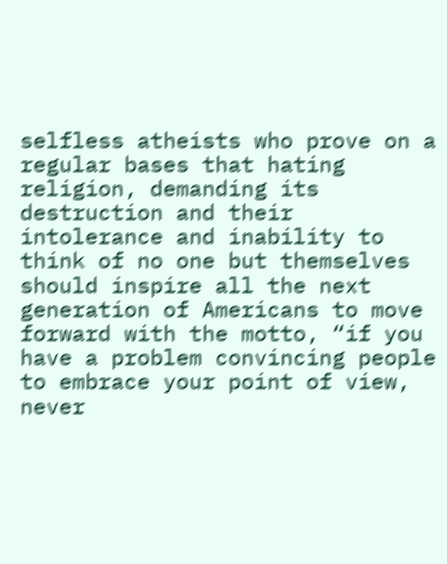selfless atheists who prove on a regular bases that hating religion, demanding its destruction and their intolerance and inability to think of no one but themselves should inspire all the next generation of Americans to move forward with the motto, “if you have a problem convincing people to embrace your point of view, never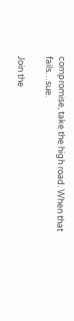compromise, take the high road. When that fails…sue.

Join the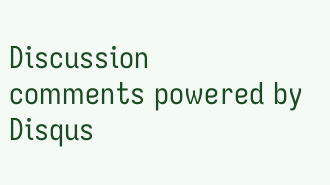Discussion
comments powered by Disqus